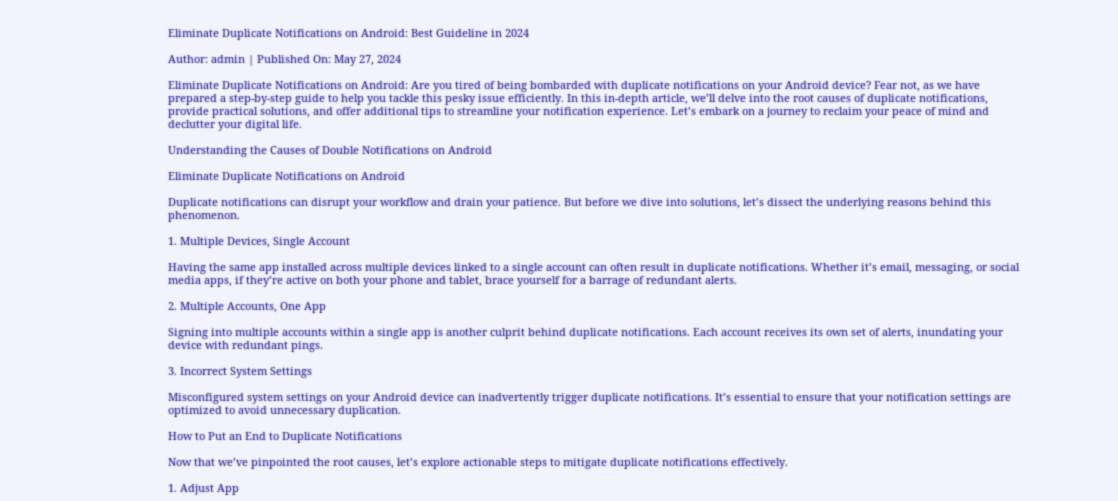Eliminate Duplicate Notifications on Android: Best Guideline in 2024

Author: admin | Published On: May 27, 2024

Eliminate Duplicate Notifications on Android: Are you tired of being bombarded with duplicate notifications on your Android device? Fear not, as we have prepared a step-by-step guide to help you tackle this pesky issue efficiently. In this in-depth article, we’ll delve into the root causes of duplicate notifications, provide practical solutions, and offer additional tips to streamline your notification experience. Let’s embark on a journey to reclaim your peace of mind and declutter your digital life.

Understanding the Causes of Double Notifications on Android

Eliminate Duplicate Notifications on Android

Duplicate notifications can disrupt your workflow and drain your patience. But before we dive into solutions, let’s dissect the underlying reasons behind this phenomenon.

1. Multiple Devices, Single Account

Having the same app installed across multiple devices linked to a single account can often result in duplicate notifications. Whether it’s email, messaging, or social media apps, if they’re active on both your phone and tablet, brace yourself for a barrage of redundant alerts.

2. Multiple Accounts, One App

Signing into multiple accounts within a single app is another culprit behind duplicate notifications. Each account receives its own set of alerts, inundating your device with redundant pings.

3. Incorrect System Settings

Misconfigured system settings on your Android device can inadvertently trigger duplicate notifications. It’s essential to ensure that your notification settings are optimized to avoid unnecessary duplication.

How to Put an End to Duplicate Notifications

Now that we’ve pinpointed the root causes, let’s explore actionable steps to mitigate duplicate notifications effectively.

1. Adjust App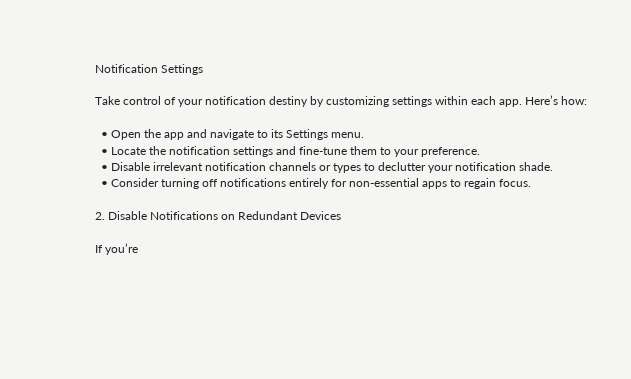Notification Settings

Take control of your notification destiny by customizing settings within each app. Here’s how:

  • Open the app and navigate to its Settings menu.
  • Locate the notification settings and fine-tune them to your preference.
  • Disable irrelevant notification channels or types to declutter your notification shade.
  • Consider turning off notifications entirely for non-essential apps to regain focus.

2. Disable Notifications on Redundant Devices

If you’re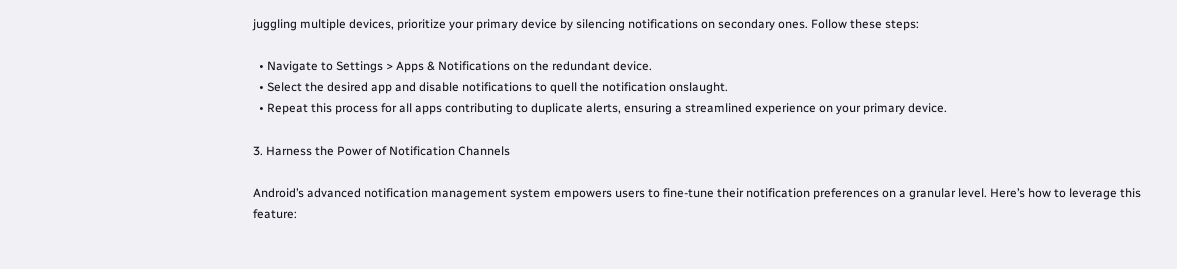juggling multiple devices, prioritize your primary device by silencing notifications on secondary ones. Follow these steps:

  • Navigate to Settings > Apps & Notifications on the redundant device.
  • Select the desired app and disable notifications to quell the notification onslaught.
  • Repeat this process for all apps contributing to duplicate alerts, ensuring a streamlined experience on your primary device.

3. Harness the Power of Notification Channels

Android’s advanced notification management system empowers users to fine-tune their notification preferences on a granular level. Here’s how to leverage this feature: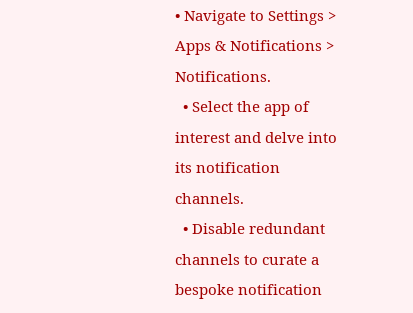• Navigate to Settings > Apps & Notifications > Notifications.
  • Select the app of interest and delve into its notification channels.
  • Disable redundant channels to curate a bespoke notification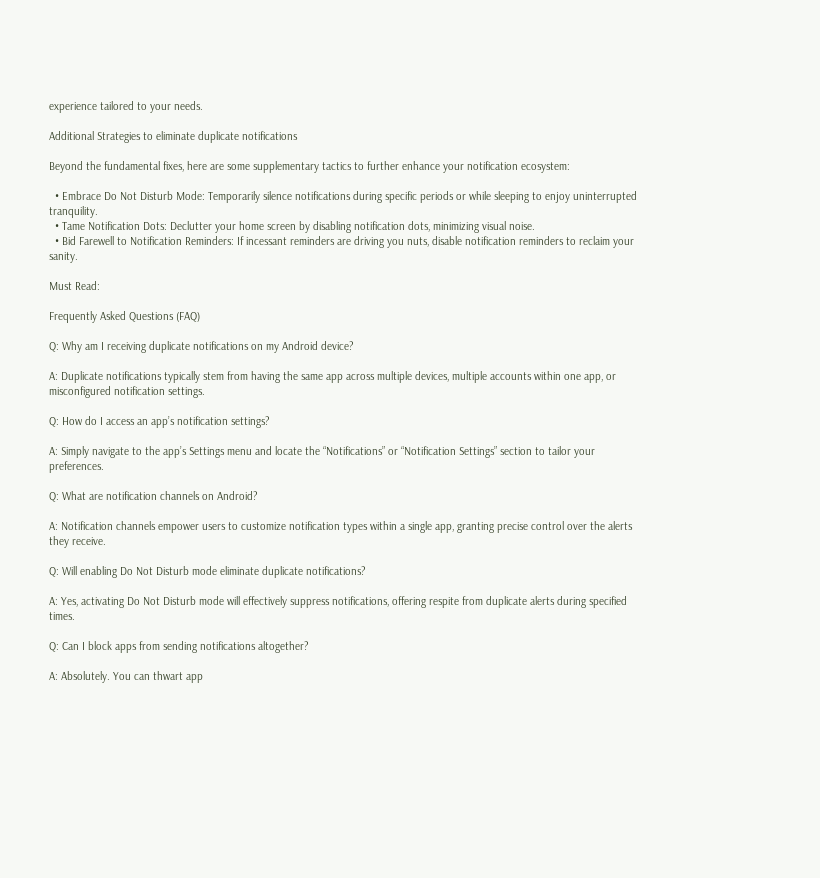experience tailored to your needs.

Additional Strategies to eliminate duplicate notifications

Beyond the fundamental fixes, here are some supplementary tactics to further enhance your notification ecosystem:

  • Embrace Do Not Disturb Mode: Temporarily silence notifications during specific periods or while sleeping to enjoy uninterrupted tranquility.
  • Tame Notification Dots: Declutter your home screen by disabling notification dots, minimizing visual noise.
  • Bid Farewell to Notification Reminders: If incessant reminders are driving you nuts, disable notification reminders to reclaim your sanity.

Must Read:

Frequently Asked Questions (FAQ)

Q: Why am I receiving duplicate notifications on my Android device?

A: Duplicate notifications typically stem from having the same app across multiple devices, multiple accounts within one app, or misconfigured notification settings.

Q: How do I access an app’s notification settings?

A: Simply navigate to the app’s Settings menu and locate the “Notifications” or “Notification Settings” section to tailor your preferences.

Q: What are notification channels on Android?

A: Notification channels empower users to customize notification types within a single app, granting precise control over the alerts they receive.

Q: Will enabling Do Not Disturb mode eliminate duplicate notifications?

A: Yes, activating Do Not Disturb mode will effectively suppress notifications, offering respite from duplicate alerts during specified times.

Q: Can I block apps from sending notifications altogether?

A: Absolutely. You can thwart app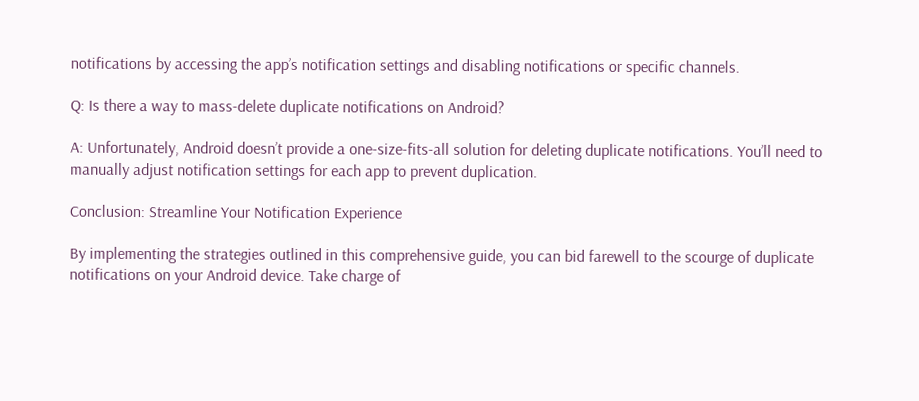notifications by accessing the app’s notification settings and disabling notifications or specific channels.

Q: Is there a way to mass-delete duplicate notifications on Android?

A: Unfortunately, Android doesn’t provide a one-size-fits-all solution for deleting duplicate notifications. You’ll need to manually adjust notification settings for each app to prevent duplication.

Conclusion: Streamline Your Notification Experience

By implementing the strategies outlined in this comprehensive guide, you can bid farewell to the scourge of duplicate notifications on your Android device. Take charge of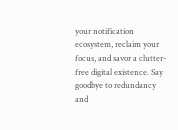your notification ecosystem, reclaim your focus, and savor a clutter-free digital existence. Say goodbye to redundancy and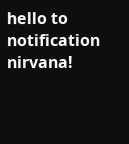hello to notification nirvana!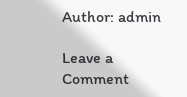Author: admin

Leave a Comment